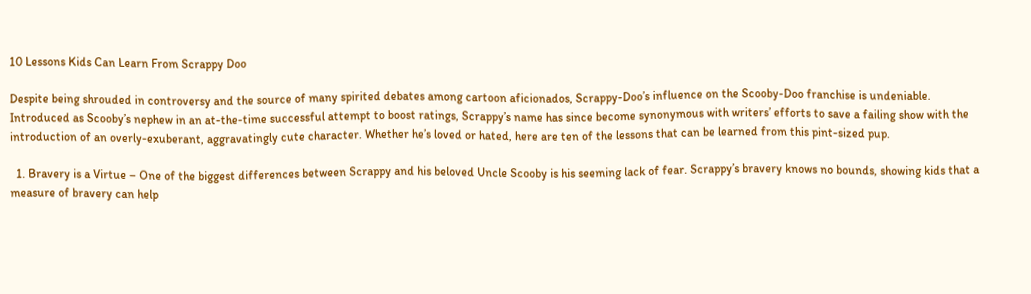10 Lessons Kids Can Learn From Scrappy Doo

Despite being shrouded in controversy and the source of many spirited debates among cartoon aficionados, Scrappy-Doo’s influence on the Scooby-Doo franchise is undeniable. Introduced as Scooby’s nephew in an at-the-time successful attempt to boost ratings, Scrappy’s name has since become synonymous with writers’ efforts to save a failing show with the introduction of an overly-exuberant, aggravatingly cute character. Whether he’s loved or hated, here are ten of the lessons that can be learned from this pint-sized pup.

  1. Bravery is a Virtue – One of the biggest differences between Scrappy and his beloved Uncle Scooby is his seeming lack of fear. Scrappy’s bravery knows no bounds, showing kids that a measure of bravery can help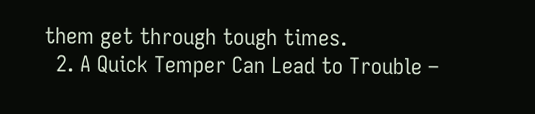them get through tough times.
  2. A Quick Temper Can Lead to Trouble –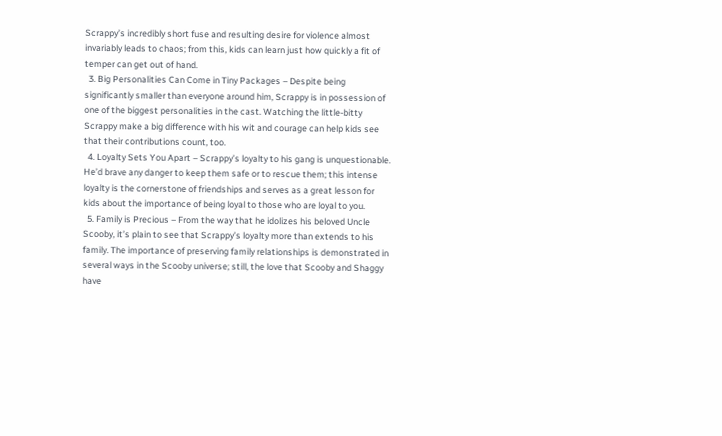Scrappy’s incredibly short fuse and resulting desire for violence almost invariably leads to chaos; from this, kids can learn just how quickly a fit of temper can get out of hand.
  3. Big Personalities Can Come in Tiny Packages – Despite being significantly smaller than everyone around him, Scrappy is in possession of one of the biggest personalities in the cast. Watching the little-bitty Scrappy make a big difference with his wit and courage can help kids see that their contributions count, too.
  4. Loyalty Sets You Apart – Scrappy’s loyalty to his gang is unquestionable. He’d brave any danger to keep them safe or to rescue them; this intense loyalty is the cornerstone of friendships and serves as a great lesson for kids about the importance of being loyal to those who are loyal to you.
  5. Family is Precious – From the way that he idolizes his beloved Uncle Scooby, it’s plain to see that Scrappy’s loyalty more than extends to his family. The importance of preserving family relationships is demonstrated in several ways in the Scooby universe; still, the love that Scooby and Shaggy have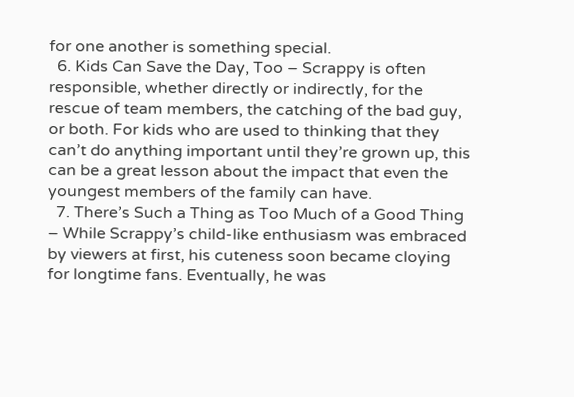for one another is something special.
  6. Kids Can Save the Day, Too – Scrappy is often responsible, whether directly or indirectly, for the rescue of team members, the catching of the bad guy, or both. For kids who are used to thinking that they can’t do anything important until they’re grown up, this can be a great lesson about the impact that even the youngest members of the family can have.
  7. There’s Such a Thing as Too Much of a Good Thing – While Scrappy’s child-like enthusiasm was embraced by viewers at first, his cuteness soon became cloying for longtime fans. Eventually, he was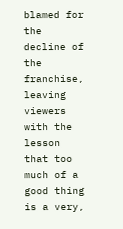blamed for the decline of the franchise, leaving viewers with the lesson that too much of a good thing is a very,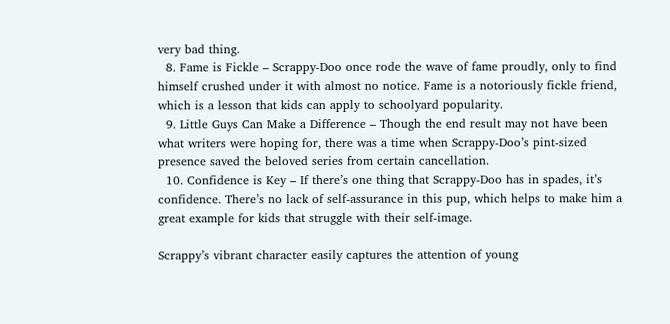very bad thing.
  8. Fame is Fickle – Scrappy-Doo once rode the wave of fame proudly, only to find himself crushed under it with almost no notice. Fame is a notoriously fickle friend, which is a lesson that kids can apply to schoolyard popularity.
  9. Little Guys Can Make a Difference – Though the end result may not have been what writers were hoping for, there was a time when Scrappy-Doo’s pint-sized presence saved the beloved series from certain cancellation.
  10. Confidence is Key – If there’s one thing that Scrappy-Doo has in spades, it’s confidence. There’s no lack of self-assurance in this pup, which helps to make him a great example for kids that struggle with their self-image.

Scrappy’s vibrant character easily captures the attention of young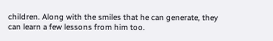children. Along with the smiles that he can generate, they can learn a few lessons from him too.